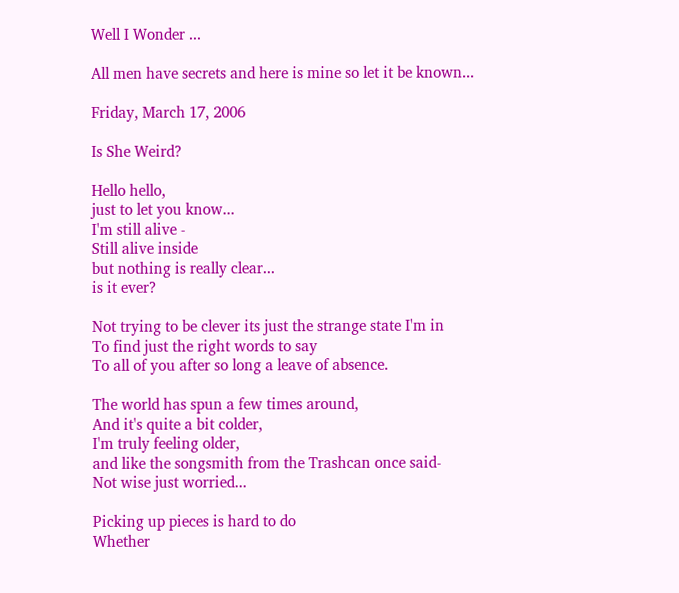Well I Wonder ...

All men have secrets and here is mine so let it be known...

Friday, March 17, 2006

Is She Weird?

Hello hello,
just to let you know...
I'm still alive -
Still alive inside
but nothing is really clear...
is it ever?

Not trying to be clever its just the strange state I'm in
To find just the right words to say
To all of you after so long a leave of absence.

The world has spun a few times around,
And it's quite a bit colder,
I'm truly feeling older,
and like the songsmith from the Trashcan once said-
Not wise just worried...

Picking up pieces is hard to do
Whether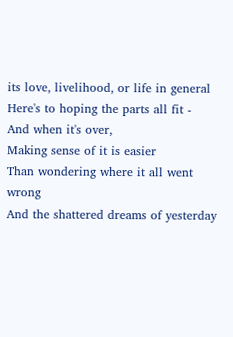its love, livelihood, or life in general
Here's to hoping the parts all fit -
And when it's over,
Making sense of it is easier
Than wondering where it all went wrong
And the shattered dreams of yesterday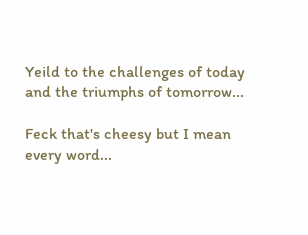Yeild to the challenges of today
and the triumphs of tomorrow...

Feck that's cheesy but I mean every word...